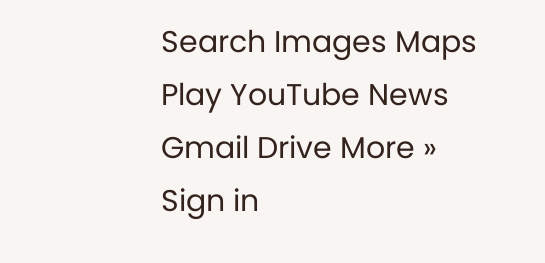Search Images Maps Play YouTube News Gmail Drive More »
Sign in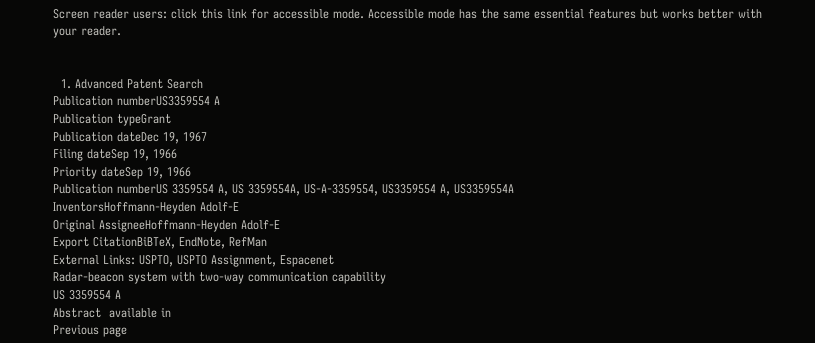Screen reader users: click this link for accessible mode. Accessible mode has the same essential features but works better with your reader.


  1. Advanced Patent Search
Publication numberUS3359554 A
Publication typeGrant
Publication dateDec 19, 1967
Filing dateSep 19, 1966
Priority dateSep 19, 1966
Publication numberUS 3359554 A, US 3359554A, US-A-3359554, US3359554 A, US3359554A
InventorsHoffmann-Heyden Adolf-E
Original AssigneeHoffmann-Heyden Adolf-E
Export CitationBiBTeX, EndNote, RefMan
External Links: USPTO, USPTO Assignment, Espacenet
Radar-beacon system with two-way communication capability
US 3359554 A
Abstract  available in
Previous page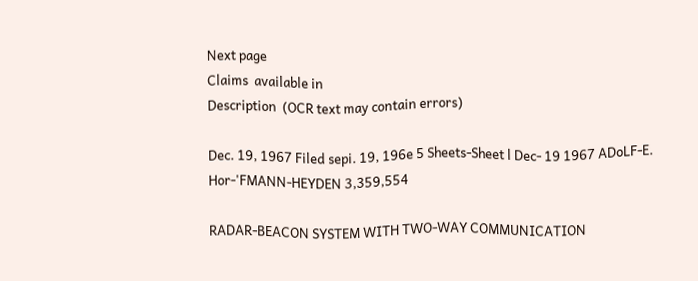Next page
Claims  available in
Description  (OCR text may contain errors)

Dec. 19, 1967 Filed sepi. 19, 196e 5 Sheets-Sheet l Dec- 19 1967 ADoLF-E. Hor-'FMANN-HEYDEN 3,359,554

RADAR-BEACON SYSTEM WITH TWO-WAY COMMUNICATION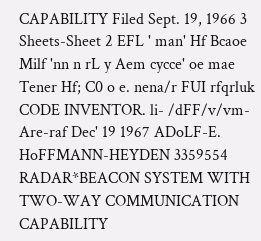CAPABILITY Filed Sept. 19, 1966 3 Sheets-Sheet 2 EFL ' man' Hf Bcaoe Milf 'nn n rL y Aem cycce' oe mae Tener Hf; C0 o e. nena/r FUI rfqrluk CODE INVENTOR. li- /dFF/v/vm- Are-raf Dec' 19 1967 ADoLF-E. HoFFMANN-HEYDEN 3359554 RADAR*BEACON SYSTEM WITH TWO-WAY COMMUNICATION CAPABILITY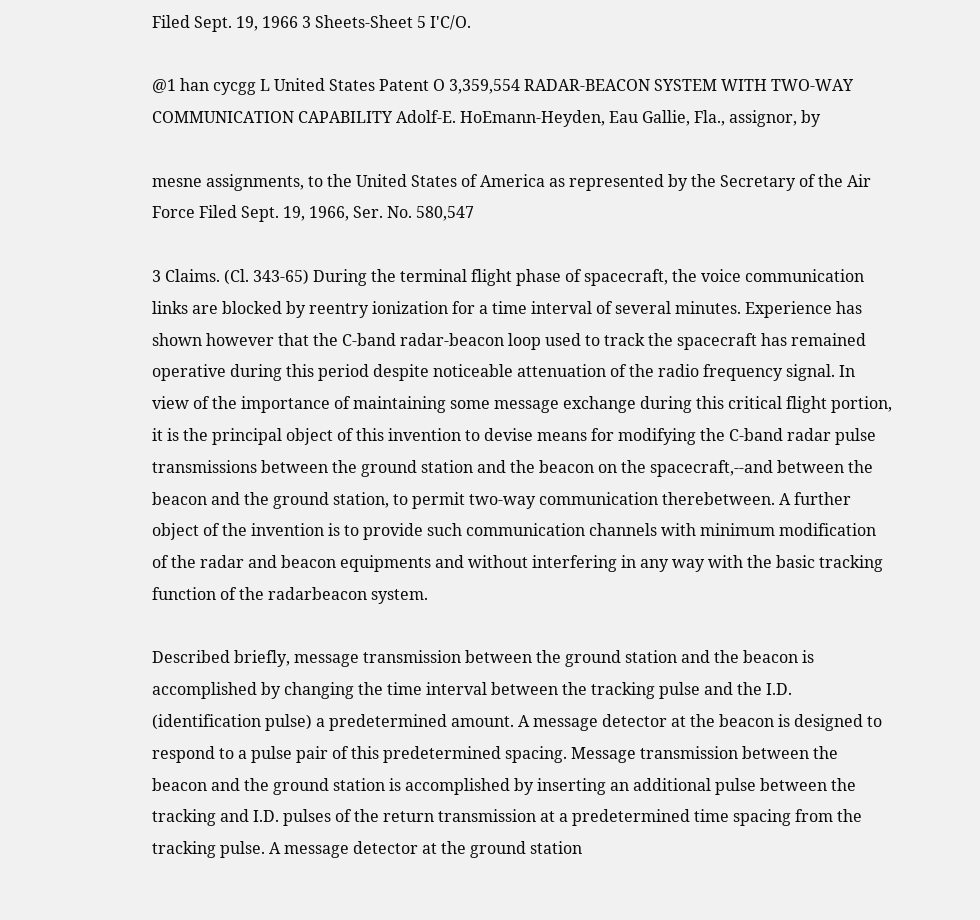Filed Sept. 19, 1966 3 Sheets-Sheet 5 I'C/O.

@1 han cycgg L United States Patent O 3,359,554 RADAR-BEACON SYSTEM WITH TWO-WAY COMMUNICATION CAPABILITY Adolf-E. HoEmann-Heyden, Eau Gallie, Fla., assignor, by

mesne assignments, to the United States of America as represented by the Secretary of the Air Force Filed Sept. 19, 1966, Ser. No. 580,547

3 Claims. (Cl. 343-65) During the terminal flight phase of spacecraft, the voice communication links are blocked by reentry ionization for a time interval of several minutes. Experience has shown however that the C-band radar-beacon loop used to track the spacecraft has remained operative during this period despite noticeable attenuation of the radio frequency signal. In view of the importance of maintaining some message exchange during this critical flight portion, it is the principal object of this invention to devise means for modifying the C-band radar pulse transmissions between the ground station and the beacon on the spacecraft,--and between the beacon and the ground station, to permit two-way communication therebetween. A further object of the invention is to provide such communication channels with minimum modification of the radar and beacon equipments and without interfering in any way with the basic tracking function of the radarbeacon system.

Described briefly, message transmission between the ground station and the beacon is accomplished by changing the time interval between the tracking pulse and the I.D. (identification pulse) a predetermined amount. A message detector at the beacon is designed to respond to a pulse pair of this predetermined spacing. Message transmission between the beacon and the ground station is accomplished by inserting an additional pulse between the tracking and I.D. pulses of the return transmission at a predetermined time spacing from the tracking pulse. A message detector at the ground station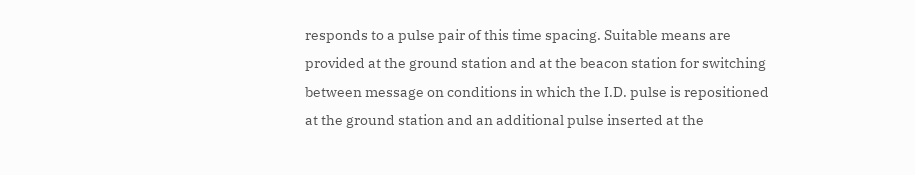responds to a pulse pair of this time spacing. Suitable means are provided at the ground station and at the beacon station for switching between message on conditions in which the I.D. pulse is repositioned at the ground station and an additional pulse inserted at the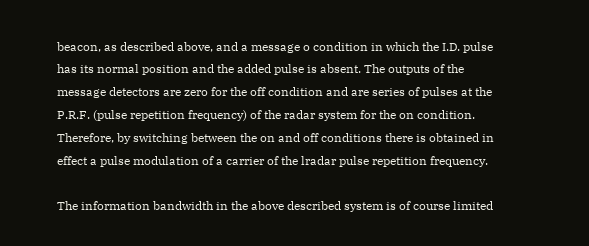beacon, as described above, and a message o condition in which the I.D. pulse has its normal position and the added pulse is absent. The outputs of the message detectors are zero for the off condition and are series of pulses at the P.R.F. (pulse repetition frequency) of the radar system for the on condition. Therefore, by switching between the on and off conditions there is obtained in effect a pulse modulation of a carrier of the lradar pulse repetition frequency.

The information bandwidth in the above described system is of course limited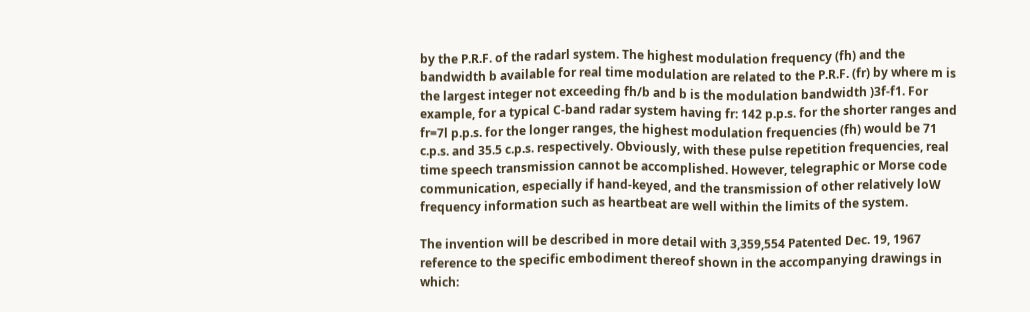by the P.R.F. of the radarl system. The highest modulation frequency (fh) and the bandwidth b available for real time modulation are related to the P.R.F. (fr) by where m is the largest integer not exceeding fh/b and b is the modulation bandwidth )3f-f1. For example, for a typical C-band radar system having fr: 142 p.p.s. for the shorter ranges and fr=7l p.p.s. for the longer ranges, the highest modulation frequencies (fh) would be 71 c.p.s. and 35.5 c.p.s. respectively. Obviously, with these pulse repetition frequencies, real time speech transmission cannot be accomplished. However, telegraphic or Morse code communication, especially if hand-keyed, and the transmission of other relatively loW frequency information such as heartbeat are well within the limits of the system.

The invention will be described in more detail with 3,359,554 Patented Dec. 19, 1967 reference to the specific embodiment thereof shown in the accompanying drawings in which: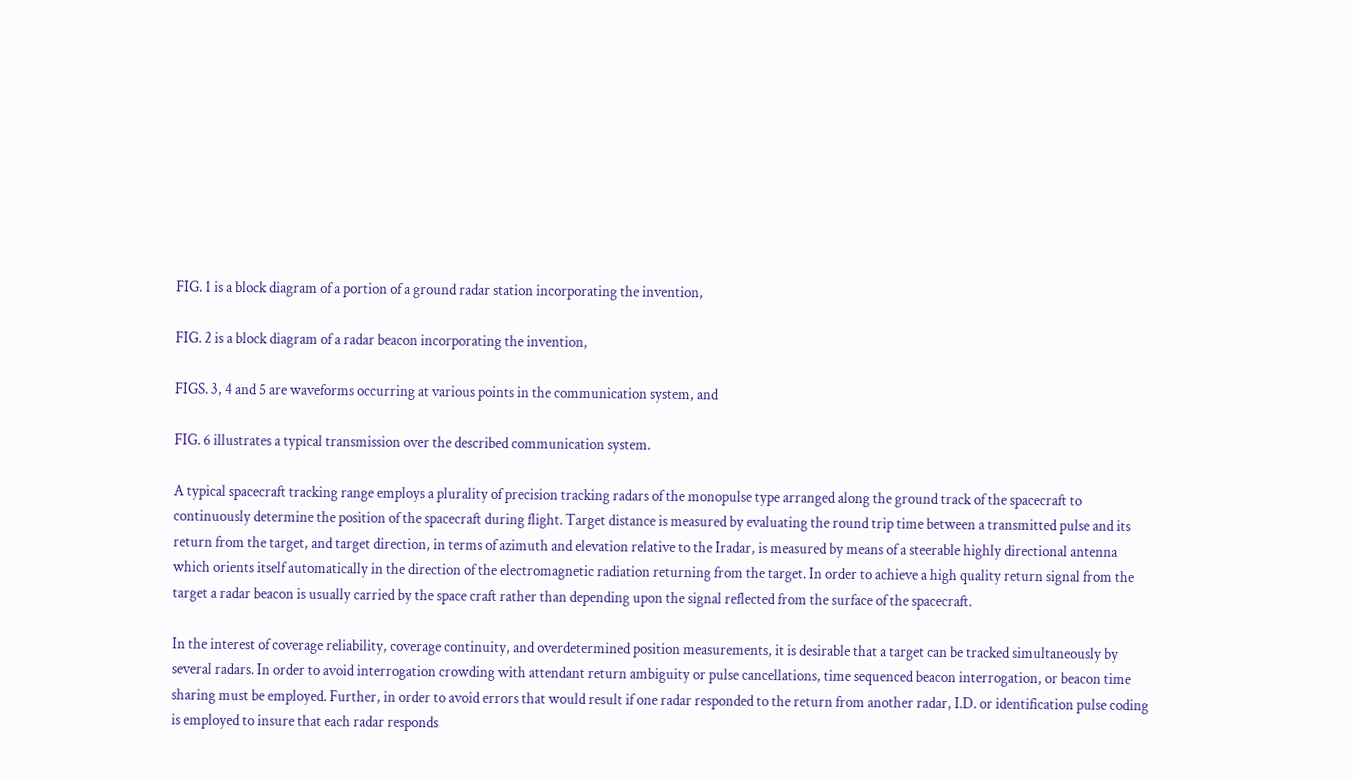FIG. 1 is a block diagram of a portion of a ground radar station incorporating the invention,

FIG. 2 is a block diagram of a radar beacon incorporating the invention,

FIGS. 3, 4 and 5 are waveforms occurring at various points in the communication system, and

FIG. 6 illustrates a typical transmission over the described communication system.

A typical spacecraft tracking range employs a plurality of precision tracking radars of the monopulse type arranged along the ground track of the spacecraft to continuously determine the position of the spacecraft during flight. Target distance is measured by evaluating the round trip time between a transmitted pulse and its return from the target, and target direction, in terms of azimuth and elevation relative to the Iradar, is measured by means of a steerable highly directional antenna which orients itself automatically in the direction of the electromagnetic radiation returning from the target. In order to achieve a high quality return signal from the target a radar beacon is usually carried by the space craft rather than depending upon the signal reflected from the surface of the spacecraft.

In the interest of coverage reliability, coverage continuity, and overdetermined position measurements, it is desirable that a target can be tracked simultaneously by several radars. In order to avoid interrogation crowding with attendant return ambiguity or pulse cancellations, time sequenced beacon interrogation, or beacon time sharing must be employed. Further, in order to avoid errors that would result if one radar responded to the return from another radar, I.D. or identification pulse coding is employed to insure that each radar responds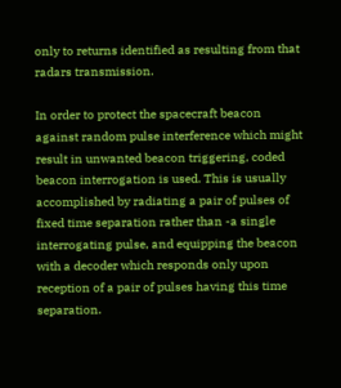only to returns identified as resulting from that radars transmission.

In order to protect the spacecraft beacon against random pulse interference which might result in unwanted beacon triggering, coded beacon interrogation is used. This is usually accomplished by radiating a pair of pulses of fixed time separation rather than -a single interrogating pulse, and equipping the beacon with a decoder which responds only upon reception of a pair of pulses having this time separation.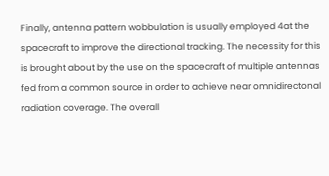Finally, antenna pattern wobbulation is usually employed 4at the spacecraft to improve the directional tracking. The necessity for this is brought about by the use on the spacecraft of multiple antennas fed from a common source in order to achieve near omnidirectonal radiation coverage. The overall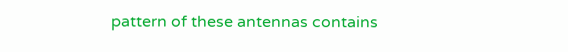pattern of these antennas contains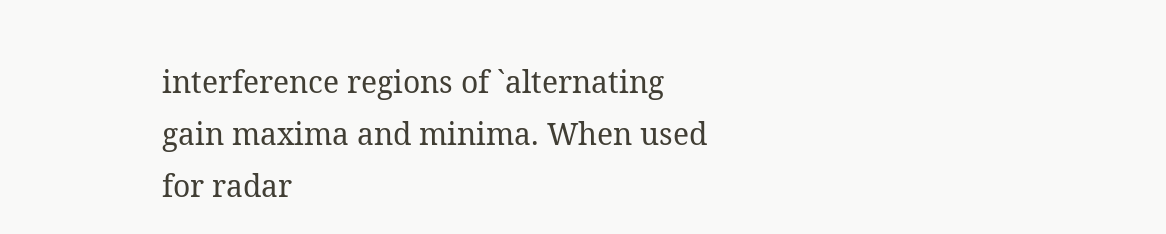interference regions of `alternating gain maxima and minima. When used for radar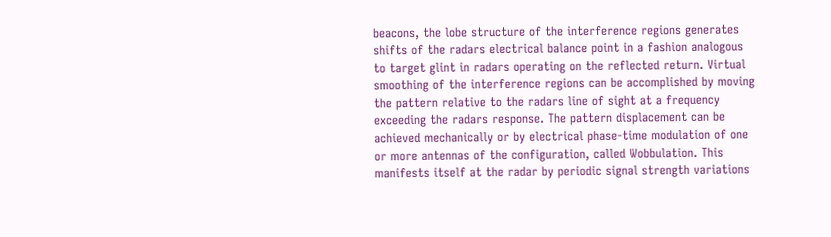beacons, the lobe structure of the interference regions generates shifts of the radars electrical balance point in a fashion analogous to target glint in radars operating on the reflected return. Virtual smoothing of the interference regions can be accomplished by moving the pattern relative to the radars line of sight at a frequency exceeding the radars response. The pattern displacement can be achieved mechanically or by electrical phase-time modulation of one or more antennas of the configuration, called Wobbulation. This manifests itself at the radar by periodic signal strength variations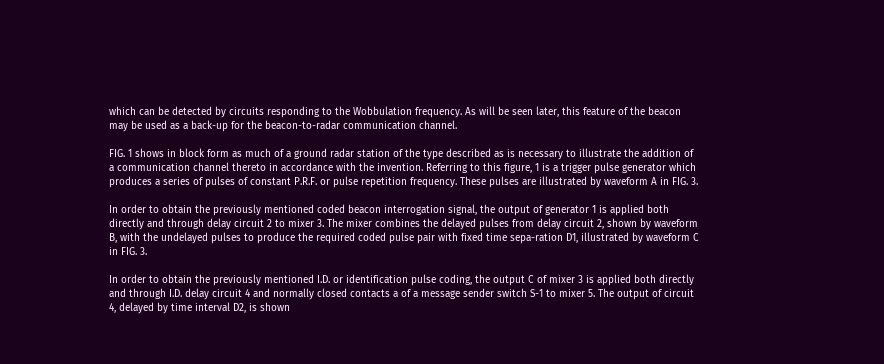which can be detected by circuits responding to the Wobbulation frequency. As will be seen later, this feature of the beacon may be used as a back-up for the beacon-to-radar communication channel.

FIG. 1 shows in block form as much of a ground radar station of the type described as is necessary to illustrate the addition of a communication channel thereto in accordance with the invention. Referring to this figure, 1 is a trigger pulse generator which produces a series of pulses of constant P.R.F. or pulse repetition frequency. These pulses are illustrated by waveform A in FIG. 3.

In order to obtain the previously mentioned coded beacon interrogation signal, the output of generator 1 is applied both directly and through delay circuit 2 to mixer 3. The mixer combines the delayed pulses from delay circuit 2, shown by waveform B, with the undelayed pulses to produce the required coded pulse pair with fixed time sepa-ration D1, illustrated by waveform C in FIG. 3.

In order to obtain the previously mentioned I.D. or identification pulse coding, the output C of mixer 3 is applied both directly and through I.D. delay circuit 4 and normally closed contacts a of a message sender switch S-1 to mixer 5. The output of circuit 4, delayed by time interval D2, is shown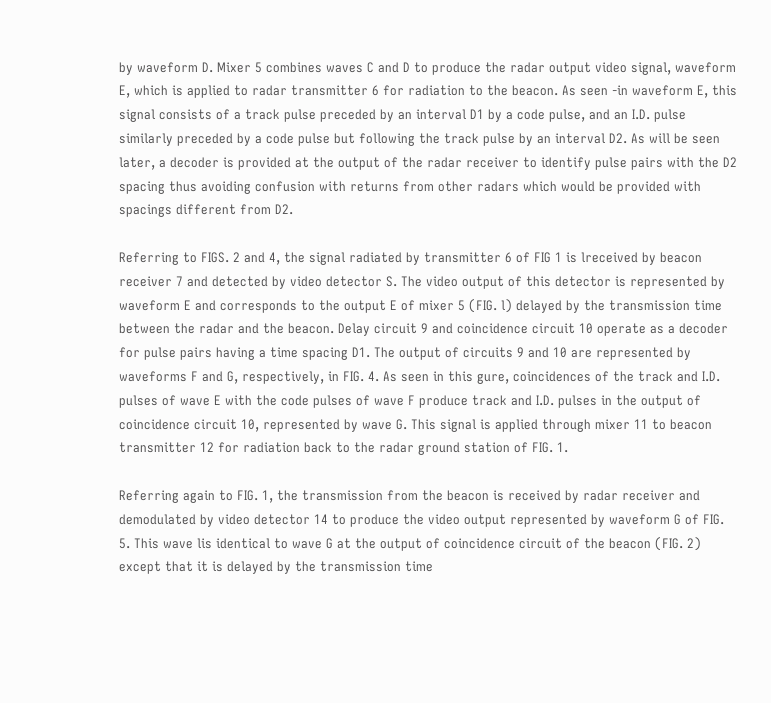by waveform D. Mixer 5 combines waves C and D to produce the radar output video signal, waveform E, which is applied to radar transmitter 6 for radiation to the beacon. As seen -in waveform E, this signal consists of a track pulse preceded by an interval D1 by a code pulse, and an I.D. pulse similarly preceded by a code pulse but following the track pulse by an interval D2. As will be seen later, a decoder is provided at the output of the radar receiver to identify pulse pairs with the D2 spacing thus avoiding confusion with returns from other radars which would be provided with spacings different from D2.

Referring to FIGS. 2 and 4, the signal radiated by transmitter 6 of FIG 1 is lreceived by beacon receiver 7 and detected by video detector S. The video output of this detector is represented by waveform E and corresponds to the output E of mixer 5 (FIG. l) delayed by the transmission time between the radar and the beacon. Delay circuit 9 and coincidence circuit 10 operate as a decoder for pulse pairs having a time spacing D1. The output of circuits 9 and 10 are represented by waveforms F and G, respectively, in FIG. 4. As seen in this gure, coincidences of the track and I.D. pulses of wave E with the code pulses of wave F produce track and I.D. pulses in the output of coincidence circuit 10, represented by wave G. This signal is applied through mixer 11 to beacon transmitter 12 for radiation back to the radar ground station of FIG. 1.

Referring again to FIG. 1, the transmission from the beacon is received by radar receiver and demodulated by video detector 14 to produce the video output represented by waveform G of FIG. 5. This wave lis identical to wave G at the output of coincidence circuit of the beacon (FIG. 2) except that it is delayed by the transmission time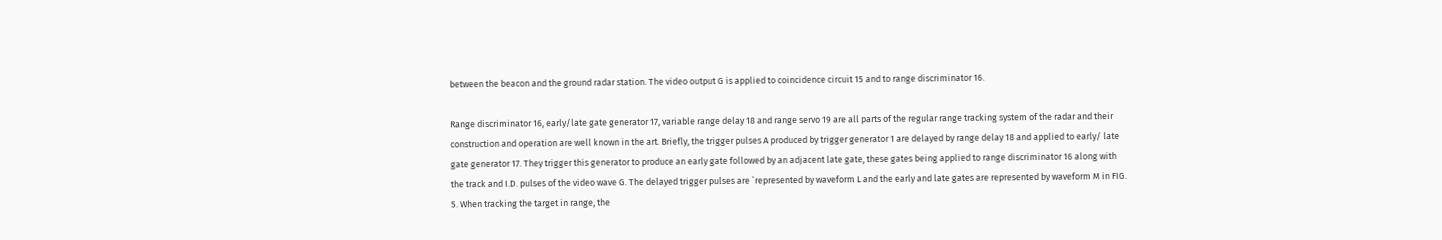between the beacon and the ground radar station. The video output G is applied to coincidence circuit 15 and to range discriminator 16.

Range discriminator 16, early/late gate generator 17, variable range delay 18 and range servo 19 are all parts of the regular range tracking system of the radar and their construction and operation are well known in the art. Briefly, the trigger pulses A produced by trigger generator 1 are delayed by range delay 18 and applied to early/ late gate generator 17. They trigger this generator to produce an early gate followed by an adjacent late gate, these gates being applied to range discriminator 16 along with the track and I.D. pulses of the video wave G. The delayed trigger pulses are `represented by waveform L and the early and late gates are represented by waveform M in FIG. 5. When tracking the target in range, the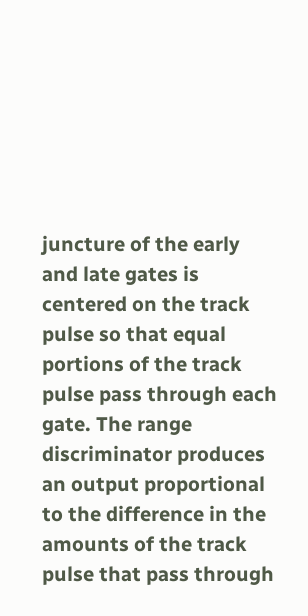juncture of the early and late gates is centered on the track pulse so that equal portions of the track pulse pass through each gate. The range discriminator produces an output proportional to the difference in the amounts of the track pulse that pass through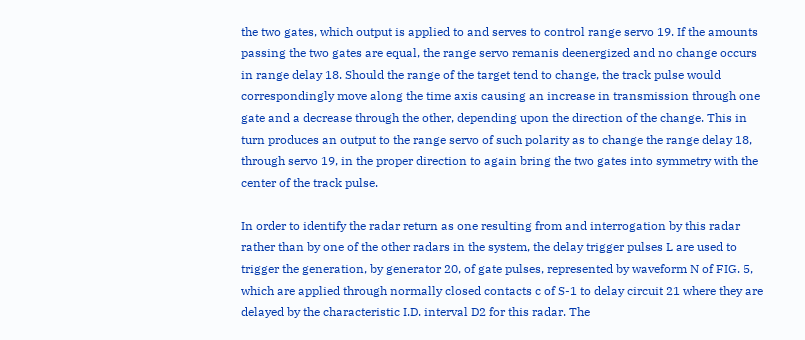the two gates, which output is applied to and serves to control range servo 19. If the amounts passing the two gates are equal, the range servo remanis deenergized and no change occurs in range delay 18. Should the range of the target tend to change, the track pulse would correspondingly move along the time axis causing an increase in transmission through one gate and a decrease through the other, depending upon the direction of the change. This in turn produces an output to the range servo of such polarity as to change the range delay 18, through servo 19, in the proper direction to again bring the two gates into symmetry with the center of the track pulse.

In order to identify the radar return as one resulting from and interrogation by this radar rather than by one of the other radars in the system, the delay trigger pulses L are used to trigger the generation, by generator 20, of gate pulses, represented by waveform N of FIG. 5, which are applied through normally closed contacts c of S-1 to delay circuit 21 where they are delayed by the characteristic I.D. interval D2 for this radar. The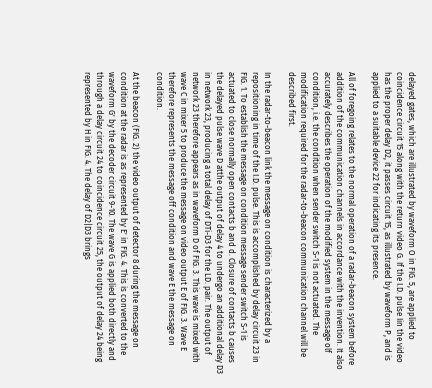delayed gates, which are illustrated by waveform O in FIG. 5, are applied to coincidence circuit 15 along with the return video G. If the I.D. pulse Iin the video has the proper delay D2, it passes circuit 15, as illustrated by waveform P, and is applied to a suitable device 22 for indicating its presence.

All of foregoing relates to the normal operation of a radar-beacon system before addition of the communication channels in accordance with the invention. It also accurately describes the operation of the modified system in the message olf condition, i.e. the condition when sender switch S-1 is not actuated. The modification required for the radar-to-beacon communication channel will be described first.

In the radar-to-beacon link the message on condition is characterized by a repositioning in time of the I.D. pulse. This is accomplished by delay circuit 23 in FIG. 1. To establish the message on condition message sender switch S-1 is actuated to close normally open contacts b and d. Closure of contacts b causes the delayed pulse wave D atthe output of delay 4 to undergo an additional delay D3 in network 23, producing a total delay of DTi-D3 for the LD. pair. The output of network 23 therefore appears as in waveform D of FIG. 3. This wave is mixed with wave C in mixer 5 to produce the message on video output E of FIG. 3. Wave E therefore represents the message off condition and wave E the message on condition.

At the beacon (FIG. 2) the video output of detector 8 during the message on condition at the radar is as represented by E' in FIG. 4. This is converted to the waveform G' by the decoder circuit 9-10. The wave G is applied both directly and through a delay circuit 24 to coincidence circuit 25, the output of delay 24 being represented by H in FIG. 4. The delay of D2|D3 brings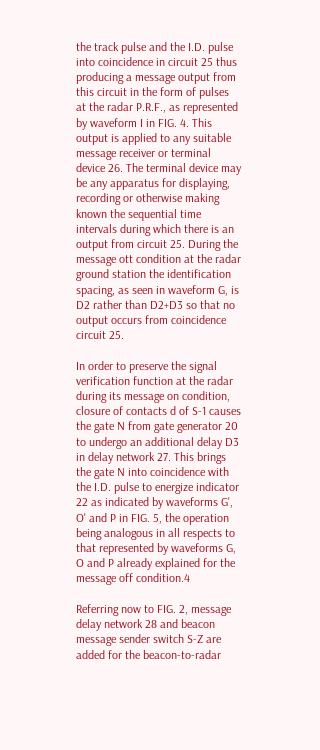the track pulse and the I.D. pulse into coincidence in circuit 25 thus producing a message output from this circuit in the form of pulses at the radar P.R.F., as represented by waveform I in FIG. 4. This output is applied to any suitable message receiver or terminal device 26. The terminal device may be any apparatus for displaying, recording or otherwise making known the sequential time intervals during which there is an output from circuit 25. During the message ott condition at the radar ground station the identification spacing, as seen in waveform G, is D2 rather than D2+D3 so that no output occurs from coincidence circuit 25.

In order to preserve the signal verification function at the radar during its message on condition, closure of contacts d of S-1 causes the gate N from gate generator 20 to undergo an additional delay D3 in delay network 27. This brings the gate N into coincidence with the I.D. pulse to energize indicator 22 as indicated by waveforms G', O' and P in FIG. 5, the operation being analogous in all respects to that represented by waveforms G, O and P already explained for the message off condition.4

Referring now to FIG. 2, message delay network 28 and beacon message sender switch S-Z are added for the beacon-to-radar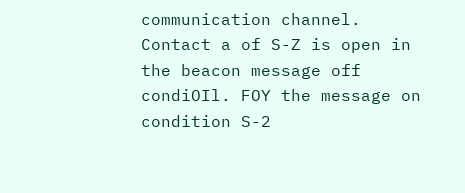communication channel. Contact a of S-Z is open in the beacon message off condiOIl. FOY the message on condition S-2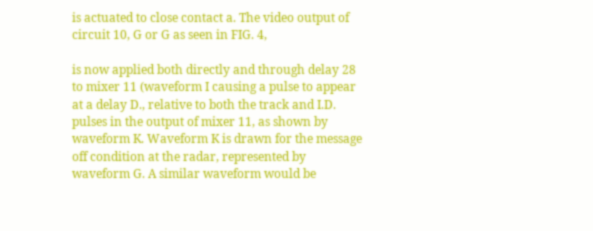is actuated to close contact a. The video output of circuit 10, G or G as seen in FIG. 4,

is now applied both directly and through delay 28 to mixer 11 (waveform I causing a pulse to appear at a delay D., relative to both the track and I.D. pulses in the output of mixer 11, as shown by waveform K. Waveform K is drawn for the message off condition at the radar, represented by waveform G. A similar waveform would be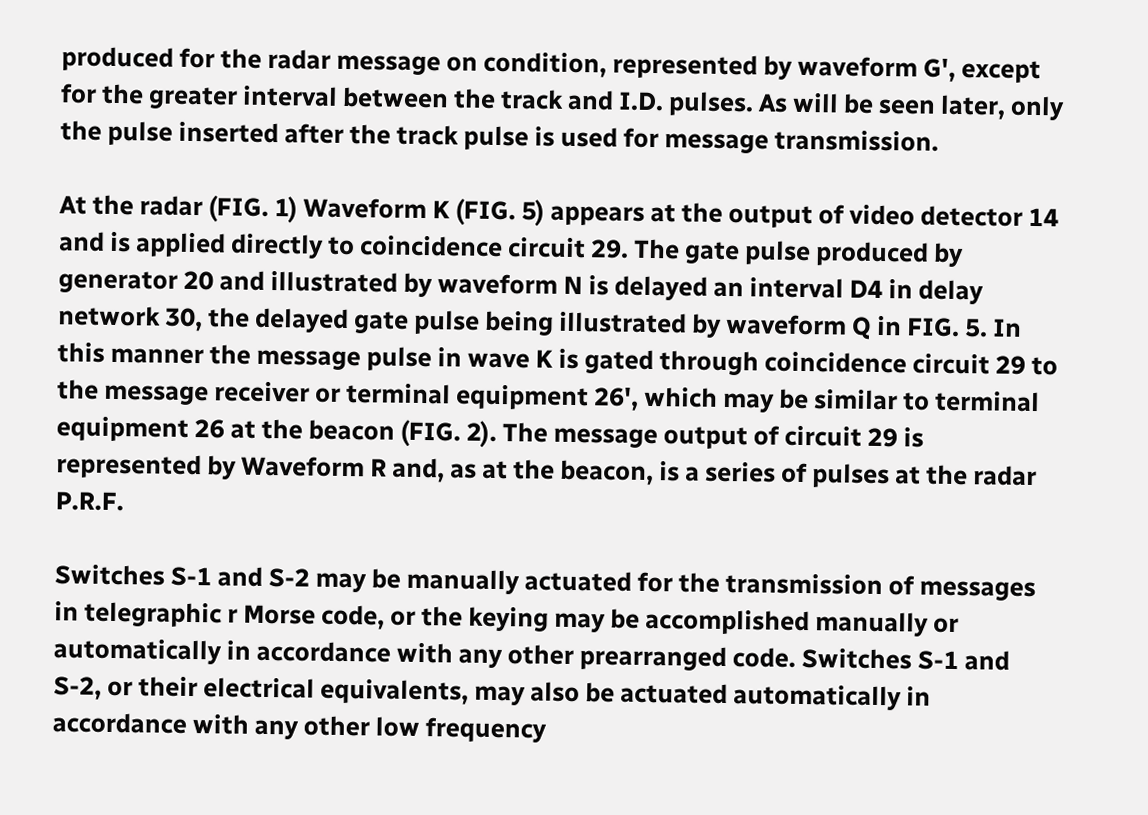produced for the radar message on condition, represented by waveform G', except for the greater interval between the track and I.D. pulses. As will be seen later, only the pulse inserted after the track pulse is used for message transmission.

At the radar (FIG. 1) Waveform K (FIG. 5) appears at the output of video detector 14 and is applied directly to coincidence circuit 29. The gate pulse produced by generator 20 and illustrated by waveform N is delayed an interval D4 in delay network 30, the delayed gate pulse being illustrated by waveform Q in FIG. 5. In this manner the message pulse in wave K is gated through coincidence circuit 29 to the message receiver or terminal equipment 26', which may be similar to terminal equipment 26 at the beacon (FIG. 2). The message output of circuit 29 is represented by Waveform R and, as at the beacon, is a series of pulses at the radar P.R.F.

Switches S-1 and S-2 may be manually actuated for the transmission of messages in telegraphic r Morse code, or the keying may be accomplished manually or automatically in accordance with any other prearranged code. Switches S-1 and S-2, or their electrical equivalents, may also be actuated automatically in accordance with any other low frequency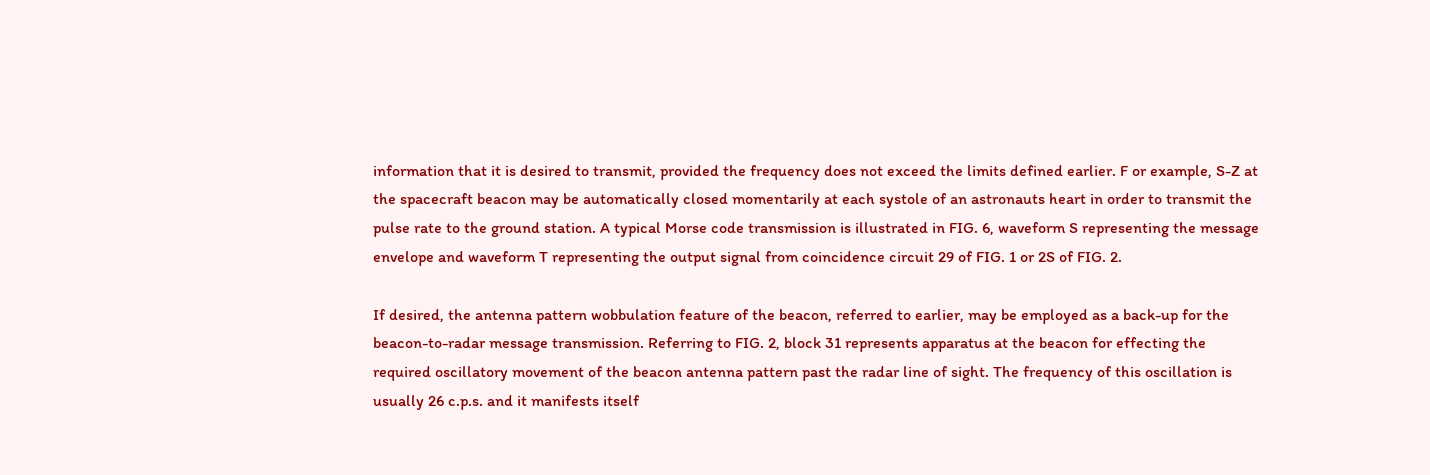information that it is desired to transmit, provided the frequency does not exceed the limits defined earlier. F or example, S-Z at the spacecraft beacon may be automatically closed momentarily at each systole of an astronauts heart in order to transmit the pulse rate to the ground station. A typical Morse code transmission is illustrated in FIG. 6, waveform S representing the message envelope and waveform T representing the output signal from coincidence circuit 29 of FIG. 1 or 2S of FIG. 2.

If desired, the antenna pattern wobbulation feature of the beacon, referred to earlier, may be employed as a back-up for the beacon-to-radar message transmission. Referring to FIG. 2, block 31 represents apparatus at the beacon for effecting the required oscillatory movement of the beacon antenna pattern past the radar line of sight. The frequency of this oscillation is usually 26 c.p.s. and it manifests itself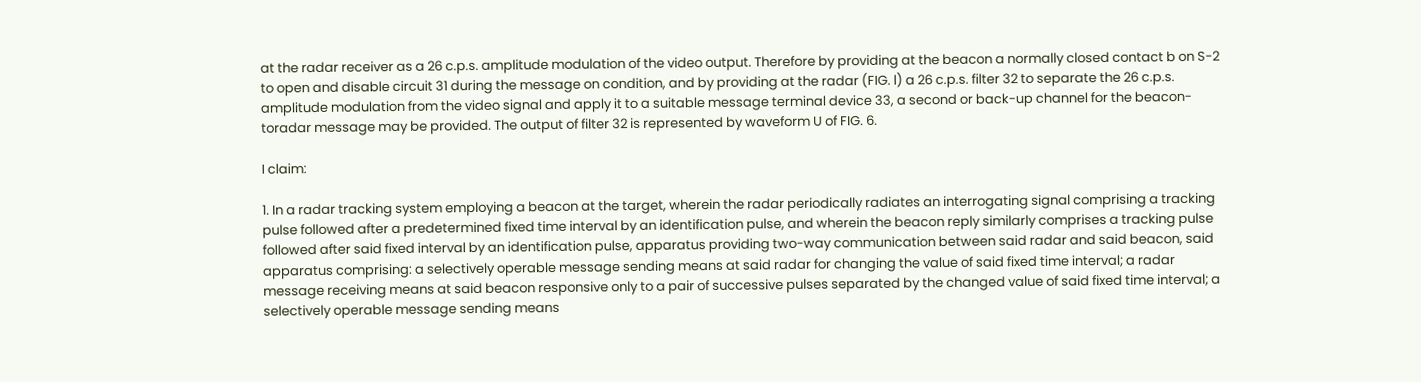at the radar receiver as a 26 c.p.s. amplitude modulation of the video output. Therefore by providing at the beacon a normally closed contact b on S-2 to open and disable circuit 31 during the message on condition, and by providing at the radar (FIG. l) a 26 c.p.s. filter 32 to separate the 26 c.p.s. amplitude modulation from the video signal and apply it to a suitable message terminal device 33, a second or back-up channel for the beacon-toradar message may be provided. The output of filter 32 is represented by waveform U of FIG. 6.

I claim:

1. In a radar tracking system employing a beacon at the target, wherein the radar periodically radiates an interrogating signal comprising a tracking pulse followed after a predetermined fixed time interval by an identification pulse, and wherein the beacon reply similarly comprises a tracking pulse followed after said fixed interval by an identification pulse, apparatus providing two-way communication between said radar and said beacon, said apparatus comprising: a selectively operable message sending means at said radar for changing the value of said fixed time interval; a radar message receiving means at said beacon responsive only to a pair of successive pulses separated by the changed value of said fixed time interval; a selectively operable message sending means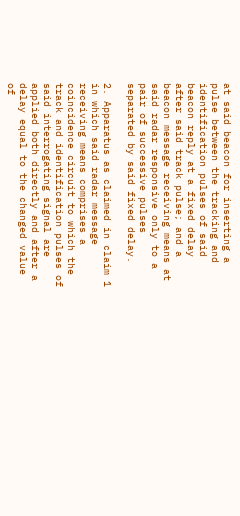at said beacon for inserting a pulse between the tracking and identification pulses of said beacon reply at a fixed delay after said track pulse; and a beacon message receiving means at said radar responsive only to a pair of successive pulses separated by said fixed delay.

2. Apparatus as claimed in claim 1 in which said radar message receiving means comprises a coincidence circuit to which the track and identification pulses of said interrogating signal are applied both directly and after a delay equal to the changed value of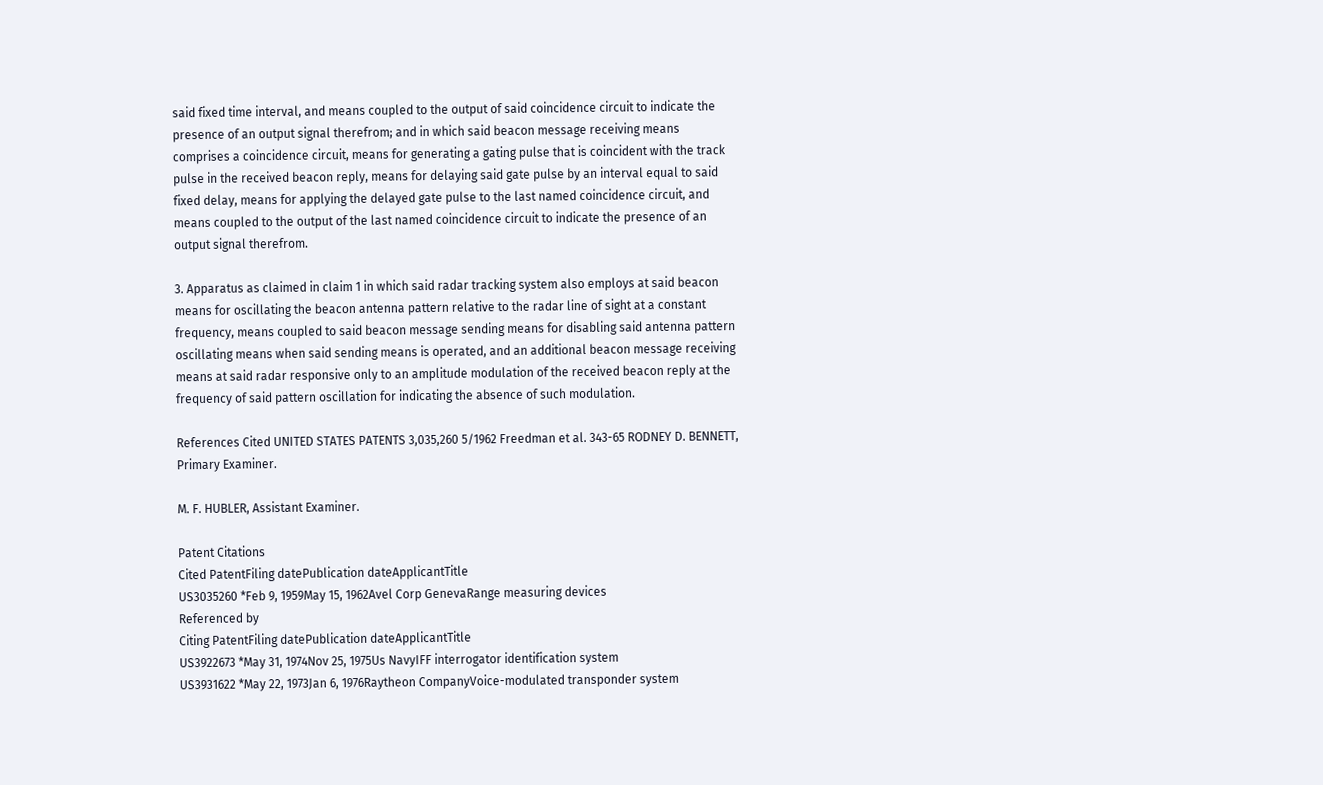said fixed time interval, and means coupled to the output of said coincidence circuit to indicate the presence of an output signal therefrom; and in which said beacon message receiving means comprises a coincidence circuit, means for generating a gating pulse that is coincident with the track pulse in the received beacon reply, means for delaying said gate pulse by an interval equal to said fixed delay, means for applying the delayed gate pulse to the last named coincidence circuit, and means coupled to the output of the last named coincidence circuit to indicate the presence of an output signal therefrom.

3. Apparatus as claimed in claim 1 in which said radar tracking system also employs at said beacon means for oscillating the beacon antenna pattern relative to the radar line of sight at a constant frequency, means coupled to said beacon message sending means for disabling said antenna pattern oscillating means when said sending means is operated, and an additional beacon message receiving means at said radar responsive only to an amplitude modulation of the received beacon reply at the frequency of said pattern oscillation for indicating the absence of such modulation.

References Cited UNITED STATES PATENTS 3,035,260 5/1962 Freedman et al. 343-65 RODNEY D. BENNETT, Primary Examiner.

M. F. HUBLER, Assistant Examiner.

Patent Citations
Cited PatentFiling datePublication dateApplicantTitle
US3035260 *Feb 9, 1959May 15, 1962Avel Corp GenevaRange measuring devices
Referenced by
Citing PatentFiling datePublication dateApplicantTitle
US3922673 *May 31, 1974Nov 25, 1975Us NavyIFF interrogator identification system
US3931622 *May 22, 1973Jan 6, 1976Raytheon CompanyVoice-modulated transponder system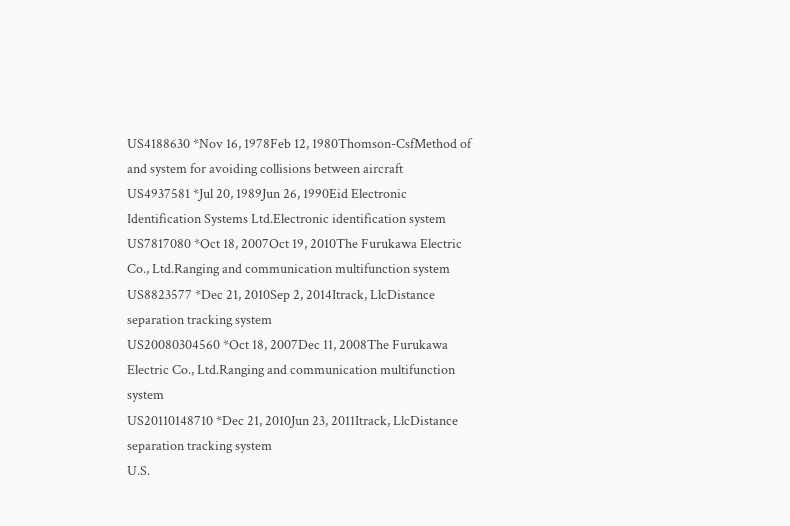US4188630 *Nov 16, 1978Feb 12, 1980Thomson-CsfMethod of and system for avoiding collisions between aircraft
US4937581 *Jul 20, 1989Jun 26, 1990Eid Electronic Identification Systems Ltd.Electronic identification system
US7817080 *Oct 18, 2007Oct 19, 2010The Furukawa Electric Co., Ltd.Ranging and communication multifunction system
US8823577 *Dec 21, 2010Sep 2, 2014Itrack, LlcDistance separation tracking system
US20080304560 *Oct 18, 2007Dec 11, 2008The Furukawa Electric Co., Ltd.Ranging and communication multifunction system
US20110148710 *Dec 21, 2010Jun 23, 2011Itrack, LlcDistance separation tracking system
U.S.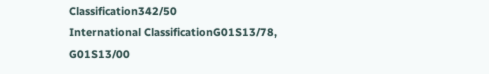Classification342/50
International ClassificationG01S13/78, G01S13/00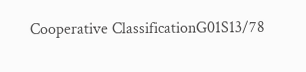Cooperative ClassificationG01S13/78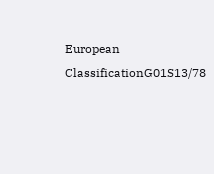European ClassificationG01S13/78